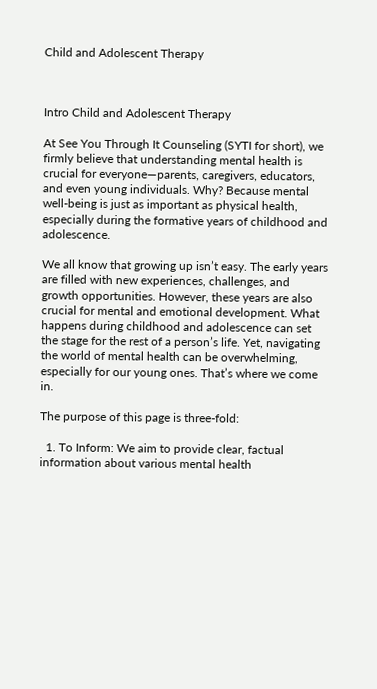Child and Adolescent Therapy



Intro Child and Adolescent Therapy

At See You Through It Counseling (SYTI for short), we firmly believe that understanding mental health is crucial for everyone—parents, caregivers, educators, and even young individuals. Why? Because mental well-being is just as important as physical health, especially during the formative years of childhood and adolescence.

We all know that growing up isn’t easy. The early years are filled with new experiences, challenges, and growth opportunities. However, these years are also crucial for mental and emotional development. What happens during childhood and adolescence can set the stage for the rest of a person’s life. Yet, navigating the world of mental health can be overwhelming, especially for our young ones. That’s where we come in.

The purpose of this page is three-fold:

  1. To Inform: We aim to provide clear, factual information about various mental health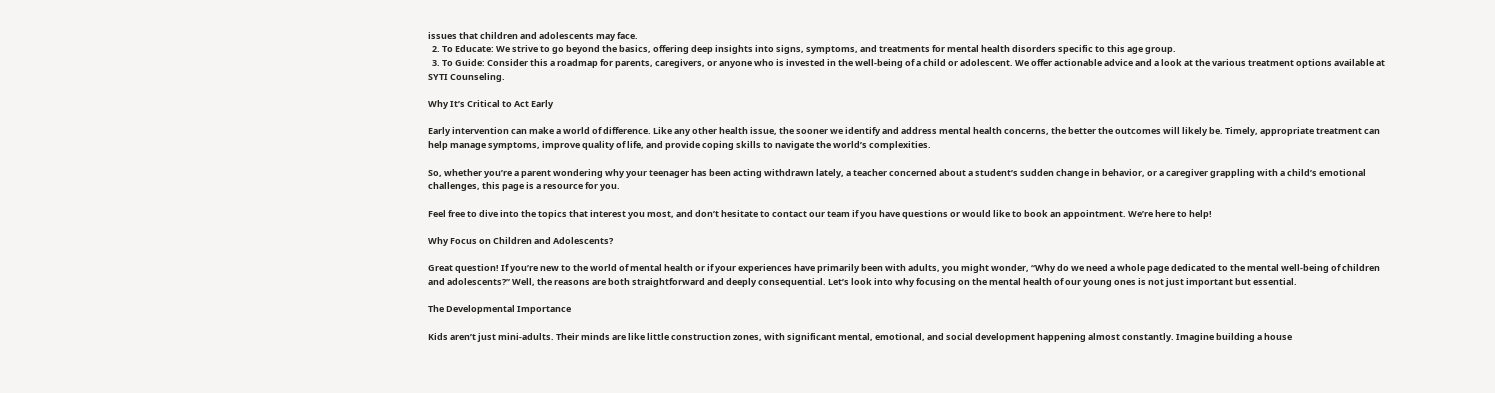issues that children and adolescents may face.
  2. To Educate: We strive to go beyond the basics, offering deep insights into signs, symptoms, and treatments for mental health disorders specific to this age group.
  3. To Guide: Consider this a roadmap for parents, caregivers, or anyone who is invested in the well-being of a child or adolescent. We offer actionable advice and a look at the various treatment options available at SYTI Counseling.

Why It’s Critical to Act Early

Early intervention can make a world of difference. Like any other health issue, the sooner we identify and address mental health concerns, the better the outcomes will likely be. Timely, appropriate treatment can help manage symptoms, improve quality of life, and provide coping skills to navigate the world’s complexities.

So, whether you’re a parent wondering why your teenager has been acting withdrawn lately, a teacher concerned about a student’s sudden change in behavior, or a caregiver grappling with a child’s emotional challenges, this page is a resource for you.

Feel free to dive into the topics that interest you most, and don’t hesitate to contact our team if you have questions or would like to book an appointment. We’re here to help!

Why Focus on Children and Adolescents?

Great question! If you’re new to the world of mental health or if your experiences have primarily been with adults, you might wonder, “Why do we need a whole page dedicated to the mental well-being of children and adolescents?” Well, the reasons are both straightforward and deeply consequential. Let’s look into why focusing on the mental health of our young ones is not just important but essential.

The Developmental Importance

Kids aren’t just mini-adults. Their minds are like little construction zones, with significant mental, emotional, and social development happening almost constantly. Imagine building a house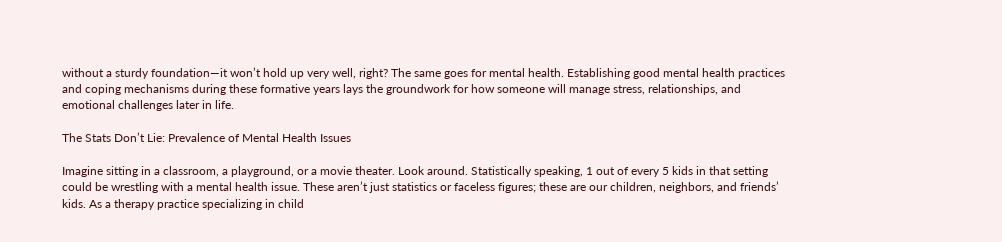without a sturdy foundation—it won’t hold up very well, right? The same goes for mental health. Establishing good mental health practices and coping mechanisms during these formative years lays the groundwork for how someone will manage stress, relationships, and emotional challenges later in life.

The Stats Don’t Lie: Prevalence of Mental Health Issues

Imagine sitting in a classroom, a playground, or a movie theater. Look around. Statistically speaking, 1 out of every 5 kids in that setting could be wrestling with a mental health issue. These aren’t just statistics or faceless figures; these are our children, neighbors, and friends’ kids. As a therapy practice specializing in child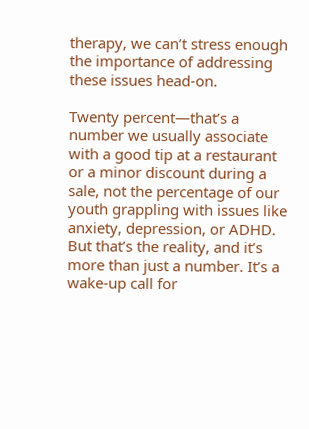therapy, we can’t stress enough the importance of addressing these issues head-on.

Twenty percent—that’s a number we usually associate with a good tip at a restaurant or a minor discount during a sale, not the percentage of our youth grappling with issues like anxiety, depression, or ADHD. But that’s the reality, and it’s more than just a number. It’s a wake-up call for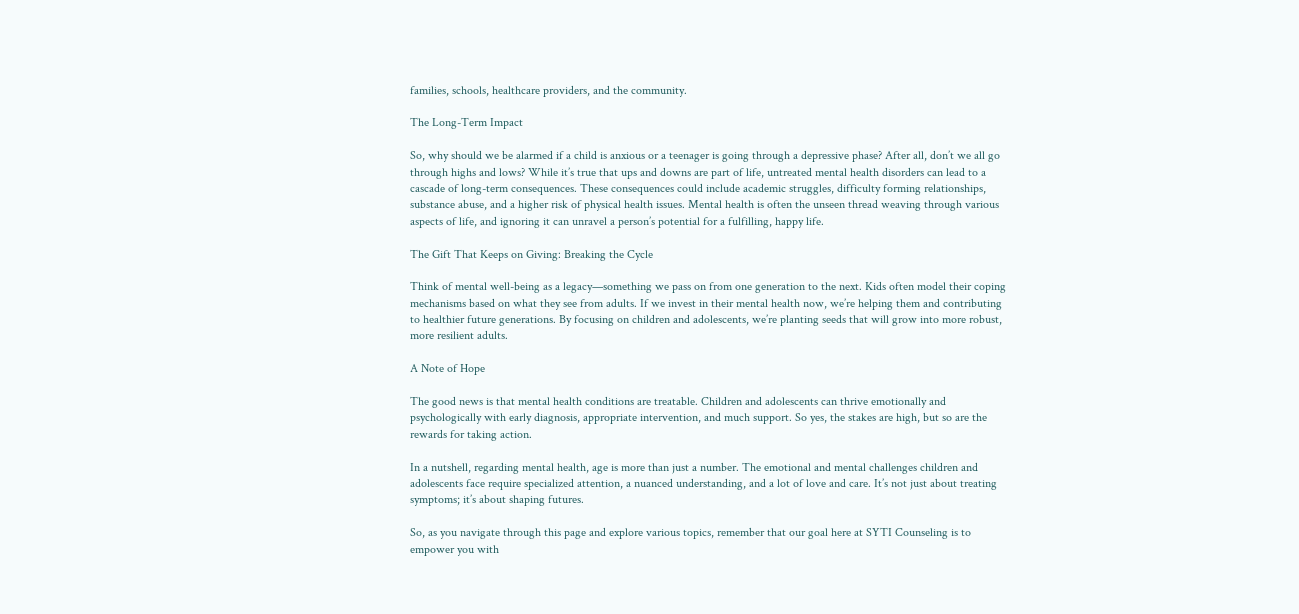families, schools, healthcare providers, and the community.

The Long-Term Impact

So, why should we be alarmed if a child is anxious or a teenager is going through a depressive phase? After all, don’t we all go through highs and lows? While it’s true that ups and downs are part of life, untreated mental health disorders can lead to a cascade of long-term consequences. These consequences could include academic struggles, difficulty forming relationships, substance abuse, and a higher risk of physical health issues. Mental health is often the unseen thread weaving through various aspects of life, and ignoring it can unravel a person’s potential for a fulfilling, happy life.

The Gift That Keeps on Giving: Breaking the Cycle

Think of mental well-being as a legacy—something we pass on from one generation to the next. Kids often model their coping mechanisms based on what they see from adults. If we invest in their mental health now, we’re helping them and contributing to healthier future generations. By focusing on children and adolescents, we’re planting seeds that will grow into more robust, more resilient adults.

A Note of Hope

The good news is that mental health conditions are treatable. Children and adolescents can thrive emotionally and psychologically with early diagnosis, appropriate intervention, and much support. So yes, the stakes are high, but so are the rewards for taking action.

In a nutshell, regarding mental health, age is more than just a number. The emotional and mental challenges children and adolescents face require specialized attention, a nuanced understanding, and a lot of love and care. It’s not just about treating symptoms; it’s about shaping futures.

So, as you navigate through this page and explore various topics, remember that our goal here at SYTI Counseling is to empower you with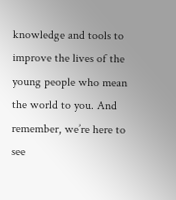knowledge and tools to improve the lives of the young people who mean the world to you. And remember, we’re here to see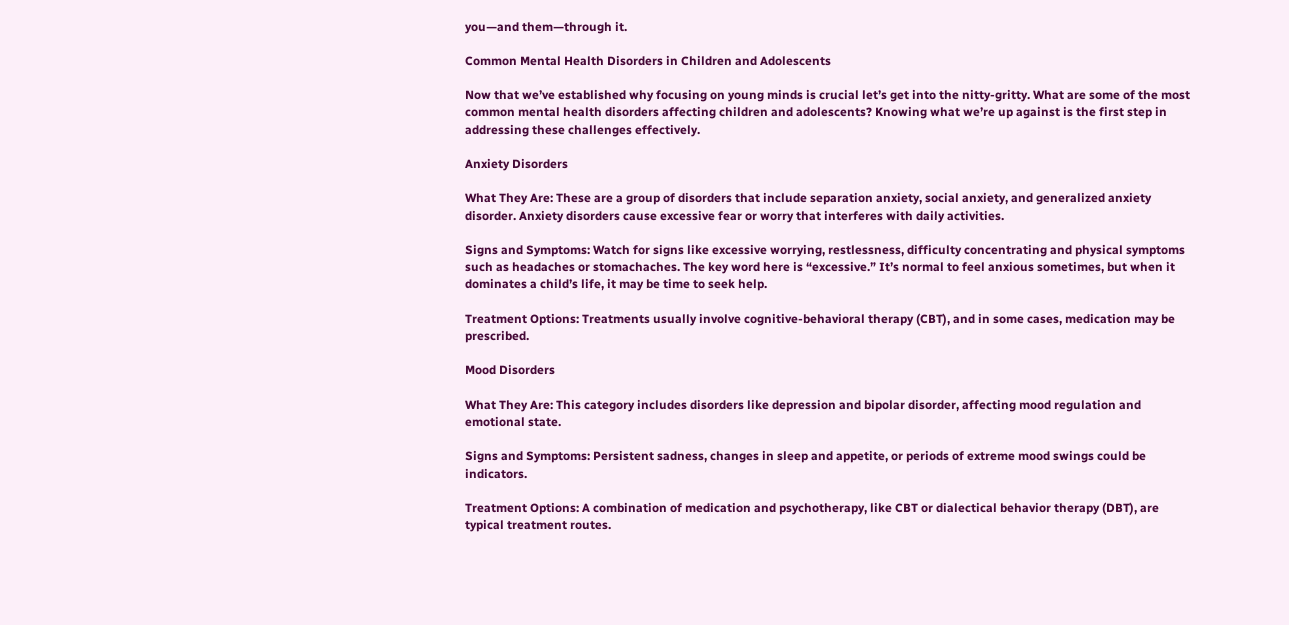you—and them—through it.

Common Mental Health Disorders in Children and Adolescents

Now that we’ve established why focusing on young minds is crucial let’s get into the nitty-gritty. What are some of the most common mental health disorders affecting children and adolescents? Knowing what we’re up against is the first step in addressing these challenges effectively.

Anxiety Disorders

What They Are: These are a group of disorders that include separation anxiety, social anxiety, and generalized anxiety disorder. Anxiety disorders cause excessive fear or worry that interferes with daily activities.

Signs and Symptoms: Watch for signs like excessive worrying, restlessness, difficulty concentrating and physical symptoms such as headaches or stomachaches. The key word here is “excessive.” It’s normal to feel anxious sometimes, but when it dominates a child’s life, it may be time to seek help.

Treatment Options: Treatments usually involve cognitive-behavioral therapy (CBT), and in some cases, medication may be prescribed.

Mood Disorders

What They Are: This category includes disorders like depression and bipolar disorder, affecting mood regulation and emotional state.

Signs and Symptoms: Persistent sadness, changes in sleep and appetite, or periods of extreme mood swings could be indicators.

Treatment Options: A combination of medication and psychotherapy, like CBT or dialectical behavior therapy (DBT), are typical treatment routes.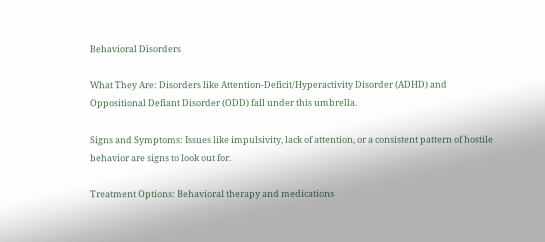Behavioral Disorders

What They Are: Disorders like Attention-Deficit/Hyperactivity Disorder (ADHD) and Oppositional Defiant Disorder (ODD) fall under this umbrella.

Signs and Symptoms: Issues like impulsivity, lack of attention, or a consistent pattern of hostile behavior are signs to look out for.

Treatment Options: Behavioral therapy and medications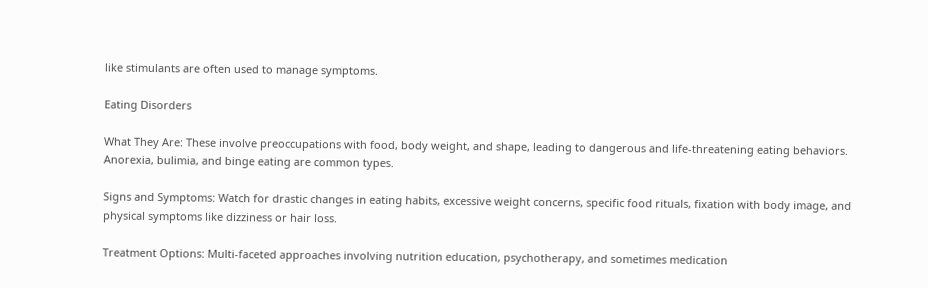like stimulants are often used to manage symptoms.

Eating Disorders

What They Are: These involve preoccupations with food, body weight, and shape, leading to dangerous and life-threatening eating behaviors. Anorexia, bulimia, and binge eating are common types.

Signs and Symptoms: Watch for drastic changes in eating habits, excessive weight concerns, specific food rituals, fixation with body image, and physical symptoms like dizziness or hair loss.

Treatment Options: Multi-faceted approaches involving nutrition education, psychotherapy, and sometimes medication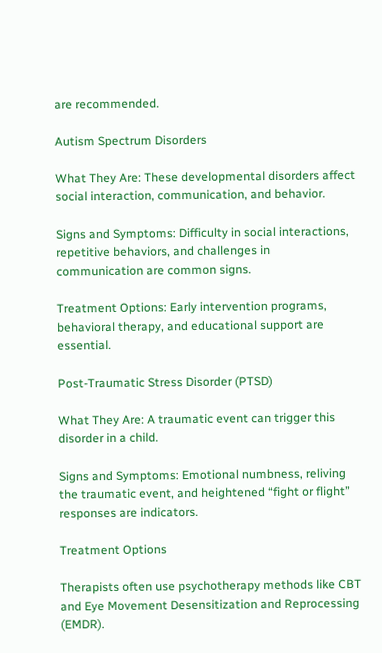are recommended.

Autism Spectrum Disorders

What They Are: These developmental disorders affect social interaction, communication, and behavior.

Signs and Symptoms: Difficulty in social interactions, repetitive behaviors, and challenges in communication are common signs.

Treatment Options: Early intervention programs, behavioral therapy, and educational support are essential.

Post-Traumatic Stress Disorder (PTSD)

What They Are: A traumatic event can trigger this disorder in a child.

Signs and Symptoms: Emotional numbness, reliving the traumatic event, and heightened “fight or flight” responses are indicators.

Treatment Options

Therapists often use psychotherapy methods like CBT and Eye Movement Desensitization and Reprocessing (EMDR).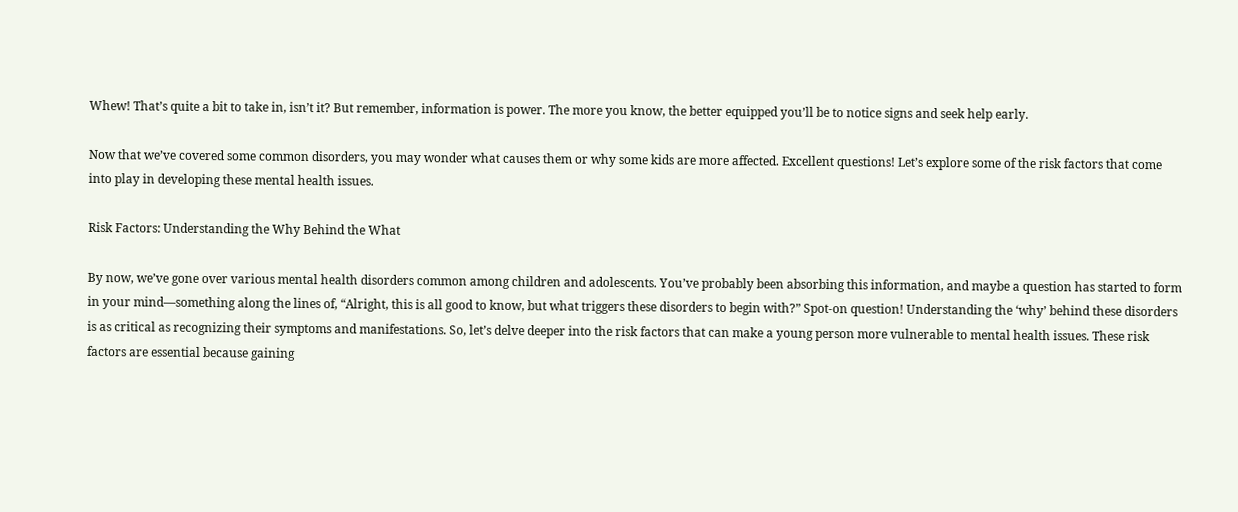Whew! That’s quite a bit to take in, isn’t it? But remember, information is power. The more you know, the better equipped you’ll be to notice signs and seek help early.

Now that we’ve covered some common disorders, you may wonder what causes them or why some kids are more affected. Excellent questions! Let’s explore some of the risk factors that come into play in developing these mental health issues.

Risk Factors: Understanding the Why Behind the What

By now, we’ve gone over various mental health disorders common among children and adolescents. You’ve probably been absorbing this information, and maybe a question has started to form in your mind—something along the lines of, “Alright, this is all good to know, but what triggers these disorders to begin with?” Spot-on question! Understanding the ‘why’ behind these disorders is as critical as recognizing their symptoms and manifestations. So, let’s delve deeper into the risk factors that can make a young person more vulnerable to mental health issues. These risk factors are essential because gaining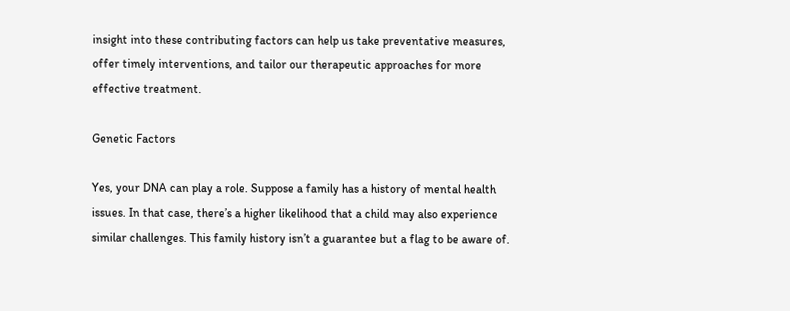insight into these contributing factors can help us take preventative measures, offer timely interventions, and tailor our therapeutic approaches for more effective treatment.

Genetic Factors

Yes, your DNA can play a role. Suppose a family has a history of mental health issues. In that case, there’s a higher likelihood that a child may also experience similar challenges. This family history isn’t a guarantee but a flag to be aware of.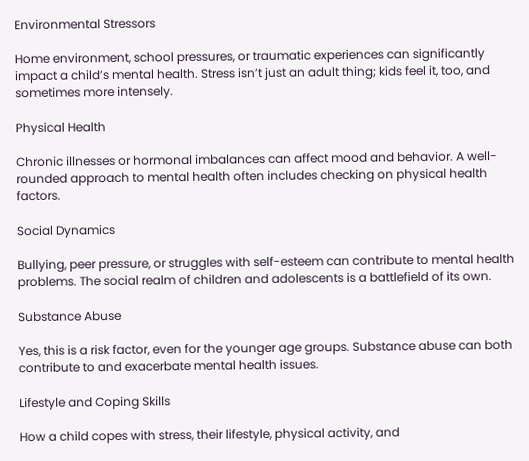Environmental Stressors

Home environment, school pressures, or traumatic experiences can significantly impact a child’s mental health. Stress isn’t just an adult thing; kids feel it, too, and sometimes more intensely.

Physical Health

Chronic illnesses or hormonal imbalances can affect mood and behavior. A well-rounded approach to mental health often includes checking on physical health factors.

Social Dynamics

Bullying, peer pressure, or struggles with self-esteem can contribute to mental health problems. The social realm of children and adolescents is a battlefield of its own.

Substance Abuse

Yes, this is a risk factor, even for the younger age groups. Substance abuse can both contribute to and exacerbate mental health issues.

Lifestyle and Coping Skills

How a child copes with stress, their lifestyle, physical activity, and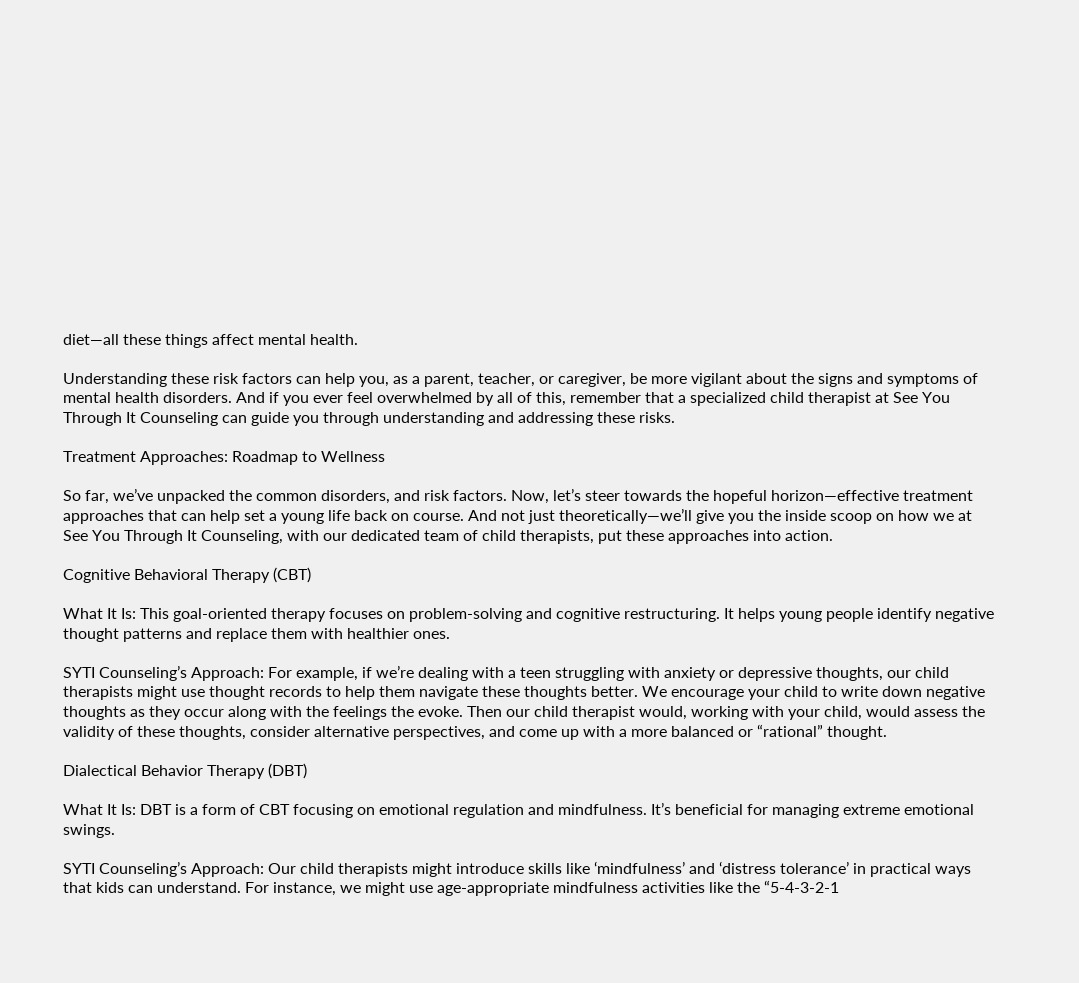diet—all these things affect mental health.

Understanding these risk factors can help you, as a parent, teacher, or caregiver, be more vigilant about the signs and symptoms of mental health disorders. And if you ever feel overwhelmed by all of this, remember that a specialized child therapist at See You Through It Counseling can guide you through understanding and addressing these risks.

Treatment Approaches: Roadmap to Wellness

So far, we’ve unpacked the common disorders, and risk factors. Now, let’s steer towards the hopeful horizon—effective treatment approaches that can help set a young life back on course. And not just theoretically—we’ll give you the inside scoop on how we at See You Through It Counseling, with our dedicated team of child therapists, put these approaches into action.

Cognitive Behavioral Therapy (CBT)

What It Is: This goal-oriented therapy focuses on problem-solving and cognitive restructuring. It helps young people identify negative thought patterns and replace them with healthier ones.

SYTI Counseling’s Approach: For example, if we’re dealing with a teen struggling with anxiety or depressive thoughts, our child therapists might use thought records to help them navigate these thoughts better. We encourage your child to write down negative thoughts as they occur along with the feelings the evoke. Then our child therapist would, working with your child, would assess the validity of these thoughts, consider alternative perspectives, and come up with a more balanced or “rational” thought.

Dialectical Behavior Therapy (DBT)

What It Is: DBT is a form of CBT focusing on emotional regulation and mindfulness. It’s beneficial for managing extreme emotional swings.

SYTI Counseling’s Approach: Our child therapists might introduce skills like ‘mindfulness’ and ‘distress tolerance’ in practical ways that kids can understand. For instance, we might use age-appropriate mindfulness activities like the “5-4-3-2-1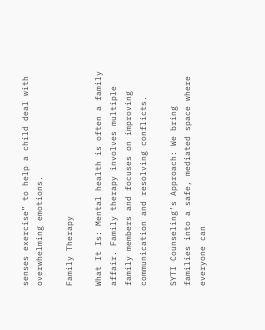senses exercise” to help a child deal with overwhelming emotions.

Family Therapy

What It Is: Mental health is often a family affair. Family therapy involves multiple family members and focuses on improving communication and resolving conflicts.

SYTI Counseling’s Approach: We bring families into a safe, mediated space where everyone can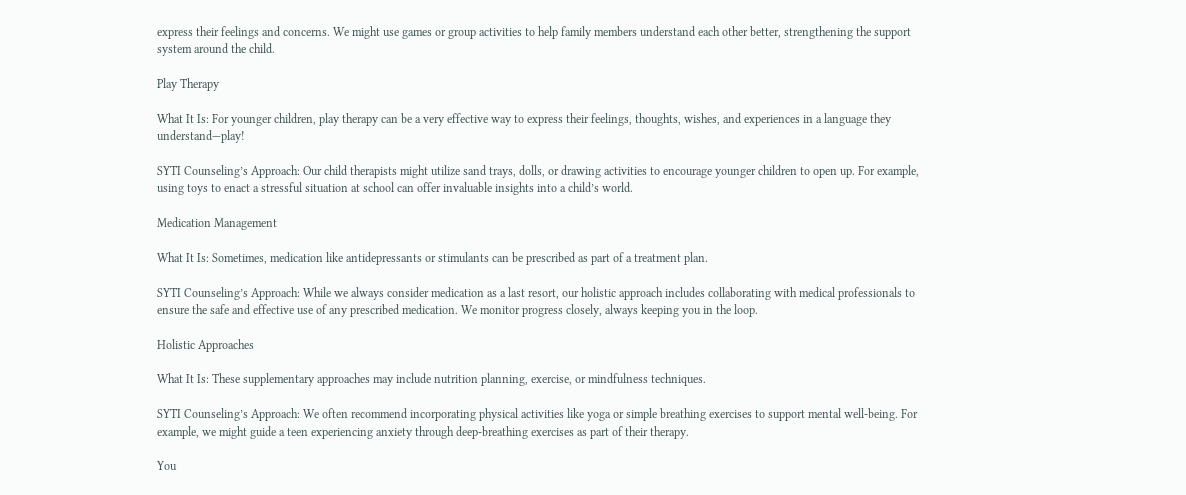express their feelings and concerns. We might use games or group activities to help family members understand each other better, strengthening the support system around the child.

Play Therapy

What It Is: For younger children, play therapy can be a very effective way to express their feelings, thoughts, wishes, and experiences in a language they understand—play!

SYTI Counseling’s Approach: Our child therapists might utilize sand trays, dolls, or drawing activities to encourage younger children to open up. For example, using toys to enact a stressful situation at school can offer invaluable insights into a child’s world.

Medication Management

What It Is: Sometimes, medication like antidepressants or stimulants can be prescribed as part of a treatment plan.

SYTI Counseling’s Approach: While we always consider medication as a last resort, our holistic approach includes collaborating with medical professionals to ensure the safe and effective use of any prescribed medication. We monitor progress closely, always keeping you in the loop.

Holistic Approaches

What It Is: These supplementary approaches may include nutrition planning, exercise, or mindfulness techniques.

SYTI Counseling’s Approach: We often recommend incorporating physical activities like yoga or simple breathing exercises to support mental well-being. For example, we might guide a teen experiencing anxiety through deep-breathing exercises as part of their therapy.

You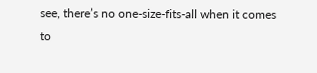see, there’s no one-size-fits-all when it comes to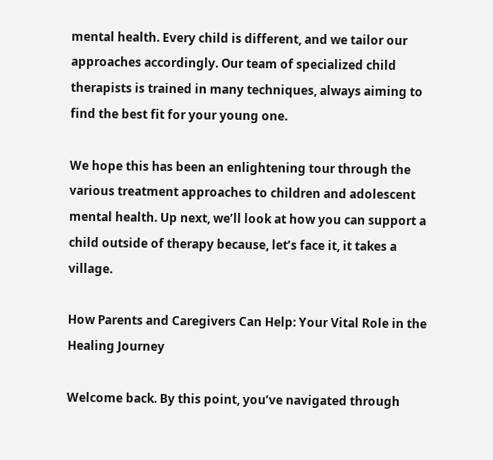mental health. Every child is different, and we tailor our approaches accordingly. Our team of specialized child therapists is trained in many techniques, always aiming to find the best fit for your young one.

We hope this has been an enlightening tour through the various treatment approaches to children and adolescent mental health. Up next, we’ll look at how you can support a child outside of therapy because, let’s face it, it takes a village.

How Parents and Caregivers Can Help: Your Vital Role in the Healing Journey

Welcome back. By this point, you’ve navigated through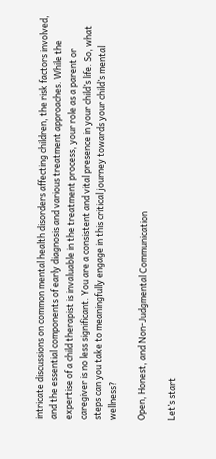intricate discussions on common mental health disorders affecting children, the risk factors involved, and the essential components of early diagnosis and various treatment approaches. While the expertise of a child therapist is invaluable in the treatment process, your role as a parent or caregiver is no less significant. You are a consistent and vital presence in your child’s life. So, what steps can you take to meaningfully engage in this critical journey towards your child’s mental wellness?

Open, Honest, and Non-Judgmental Communication

Let’s start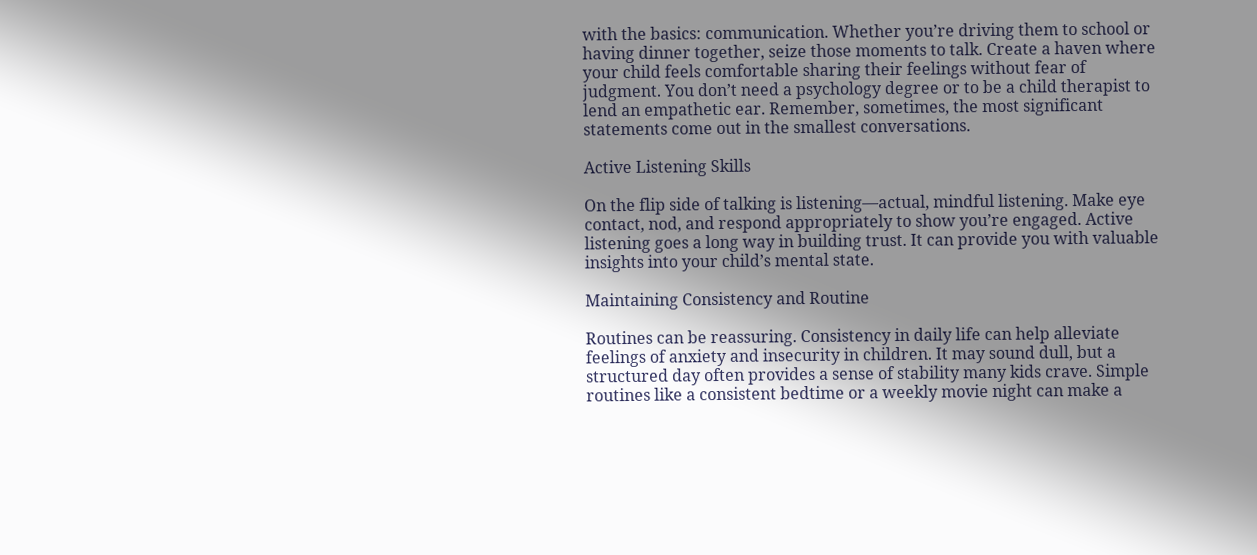with the basics: communication. Whether you’re driving them to school or having dinner together, seize those moments to talk. Create a haven where your child feels comfortable sharing their feelings without fear of judgment. You don’t need a psychology degree or to be a child therapist to lend an empathetic ear. Remember, sometimes, the most significant statements come out in the smallest conversations.

Active Listening Skills

On the flip side of talking is listening—actual, mindful listening. Make eye contact, nod, and respond appropriately to show you’re engaged. Active listening goes a long way in building trust. It can provide you with valuable insights into your child’s mental state.

Maintaining Consistency and Routine

Routines can be reassuring. Consistency in daily life can help alleviate feelings of anxiety and insecurity in children. It may sound dull, but a structured day often provides a sense of stability many kids crave. Simple routines like a consistent bedtime or a weekly movie night can make a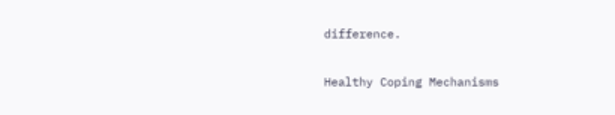difference.

Healthy Coping Mechanisms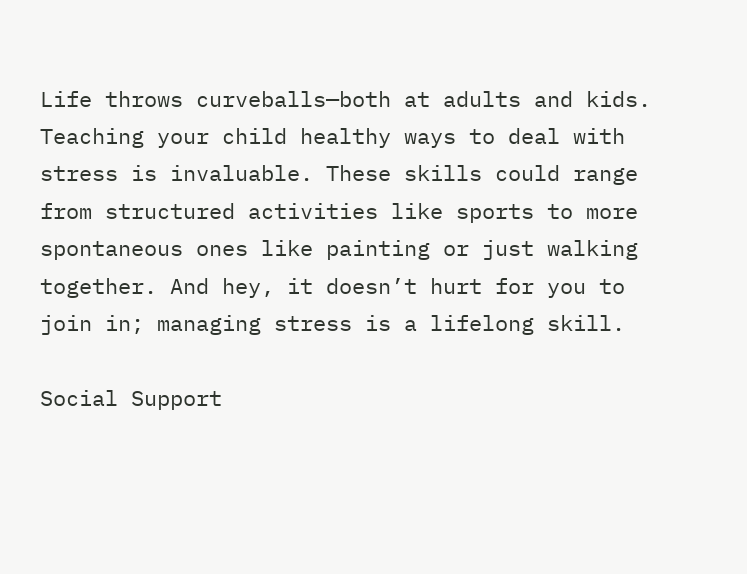Life throws curveballs—both at adults and kids. Teaching your child healthy ways to deal with stress is invaluable. These skills could range from structured activities like sports to more spontaneous ones like painting or just walking together. And hey, it doesn’t hurt for you to join in; managing stress is a lifelong skill.

Social Support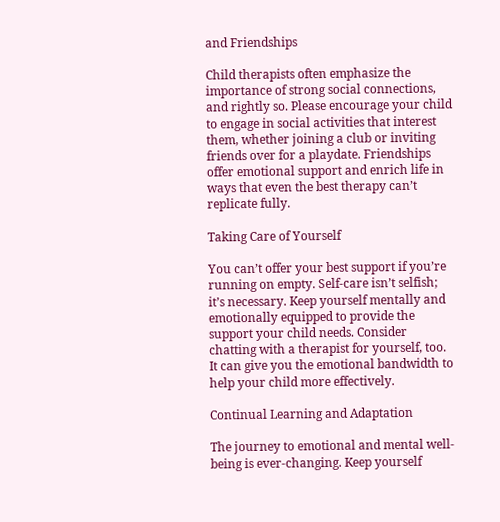and Friendships

Child therapists often emphasize the importance of strong social connections, and rightly so. Please encourage your child to engage in social activities that interest them, whether joining a club or inviting friends over for a playdate. Friendships offer emotional support and enrich life in ways that even the best therapy can’t replicate fully.

Taking Care of Yourself

You can’t offer your best support if you’re running on empty. Self-care isn’t selfish; it’s necessary. Keep yourself mentally and emotionally equipped to provide the support your child needs. Consider chatting with a therapist for yourself, too. It can give you the emotional bandwidth to help your child more effectively.

Continual Learning and Adaptation

The journey to emotional and mental well-being is ever-changing. Keep yourself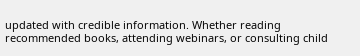updated with credible information. Whether reading recommended books, attending webinars, or consulting child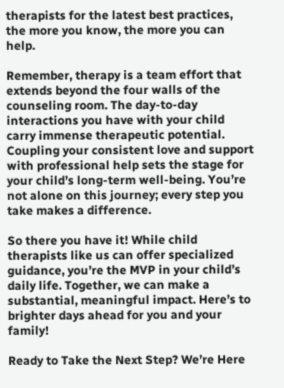therapists for the latest best practices, the more you know, the more you can help.

Remember, therapy is a team effort that extends beyond the four walls of the counseling room. The day-to-day interactions you have with your child carry immense therapeutic potential. Coupling your consistent love and support with professional help sets the stage for your child’s long-term well-being. You’re not alone on this journey; every step you take makes a difference.

So there you have it! While child therapists like us can offer specialized guidance, you’re the MVP in your child’s daily life. Together, we can make a substantial, meaningful impact. Here’s to brighter days ahead for you and your family!

Ready to Take the Next Step? We’re Here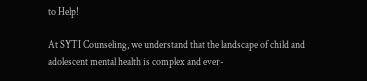to Help!

At SYTI Counseling, we understand that the landscape of child and adolescent mental health is complex and ever-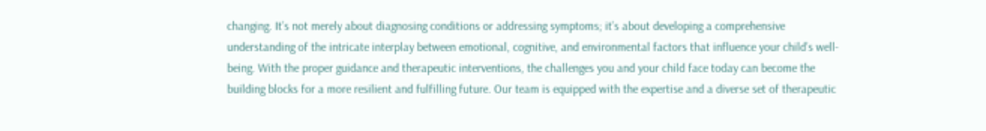changing. It’s not merely about diagnosing conditions or addressing symptoms; it’s about developing a comprehensive understanding of the intricate interplay between emotional, cognitive, and environmental factors that influence your child’s well-being. With the proper guidance and therapeutic interventions, the challenges you and your child face today can become the building blocks for a more resilient and fulfilling future. Our team is equipped with the expertise and a diverse set of therapeutic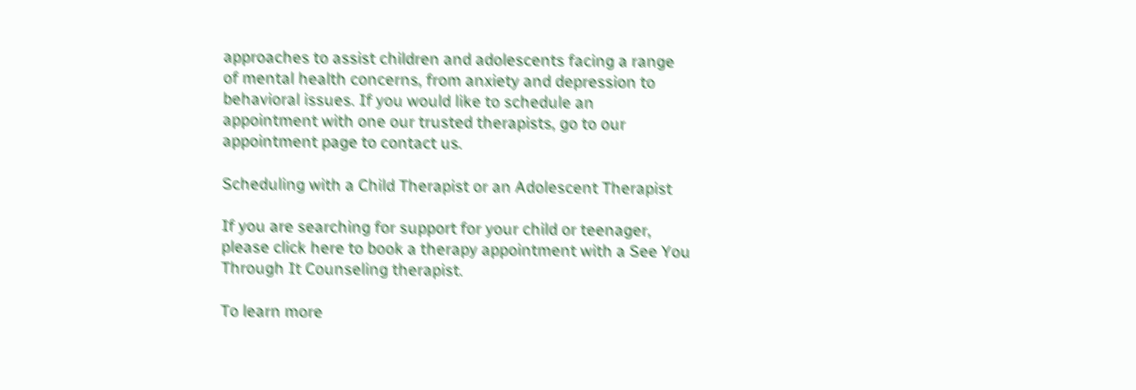approaches to assist children and adolescents facing a range of mental health concerns, from anxiety and depression to behavioral issues. If you would like to schedule an appointment with one our trusted therapists, go to our appointment page to contact us.

Scheduling with a Child Therapist or an Adolescent Therapist

If you are searching for support for your child or teenager, please click here to book a therapy appointment with a See You Through It Counseling therapist.

To learn more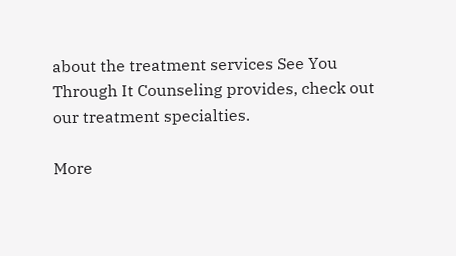about the treatment services See You Through It Counseling provides, check out our treatment specialties.

More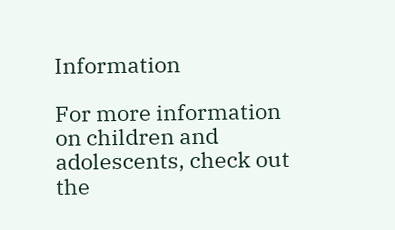Information

For more information on children and adolescents, check out the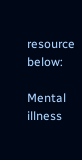resource below:

Mental illness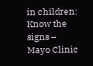in children: Know the signs – Mayo Clinic